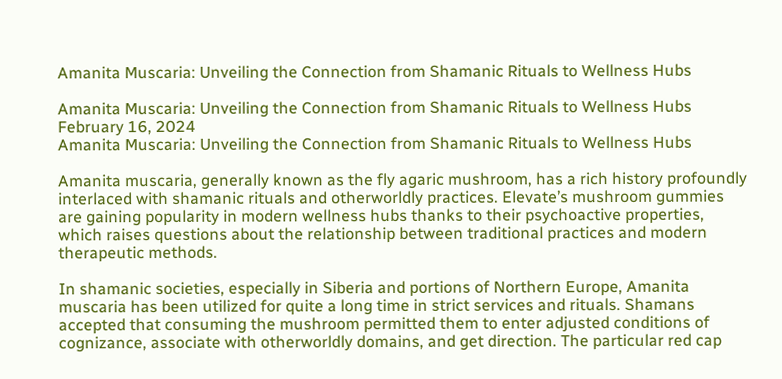Amanita Muscaria: Unveiling the Connection from Shamanic Rituals to Wellness Hubs

Amanita Muscaria: Unveiling the Connection from Shamanic Rituals to Wellness Hubs February 16, 2024
Amanita Muscaria: Unveiling the Connection from Shamanic Rituals to Wellness Hubs

Amanita muscaria, generally known as the fly agaric mushroom, has a rich history profoundly interlaced with shamanic rituals and otherworldly practices. Elevate’s mushroom gummies are gaining popularity in modern wellness hubs thanks to their psychoactive properties, which raises questions about the relationship between traditional practices and modern therapeutic methods.

In shamanic societies, especially in Siberia and portions of Northern Europe, Amanita muscaria has been utilized for quite a long time in strict services and rituals. Shamans accepted that consuming the mushroom permitted them to enter adjusted conditions of cognizance, associate with otherworldly domains, and get direction. The particular red cap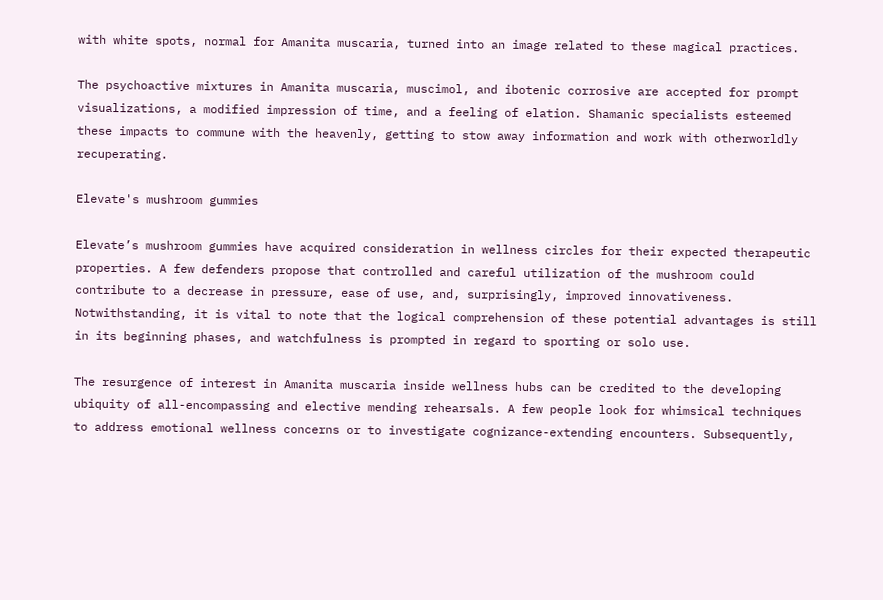with white spots, normal for Amanita muscaria, turned into an image related to these magical practices.

The psychoactive mixtures in Amanita muscaria, muscimol, and ibotenic corrosive are accepted for prompt visualizations, a modified impression of time, and a feeling of elation. Shamanic specialists esteemed these impacts to commune with the heavenly, getting to stow away information and work with otherworldly recuperating.

Elevate's mushroom gummies

Elevate’s mushroom gummies have acquired consideration in wellness circles for their expected therapeutic properties. A few defenders propose that controlled and careful utilization of the mushroom could contribute to a decrease in pressure, ease of use, and, surprisingly, improved innovativeness. Notwithstanding, it is vital to note that the logical comprehension of these potential advantages is still in its beginning phases, and watchfulness is prompted in regard to sporting or solo use.

The resurgence of interest in Amanita muscaria inside wellness hubs can be credited to the developing ubiquity of all-encompassing and elective mending rehearsals. A few people look for whimsical techniques to address emotional wellness concerns or to investigate cognizance-extending encounters. Subsequently,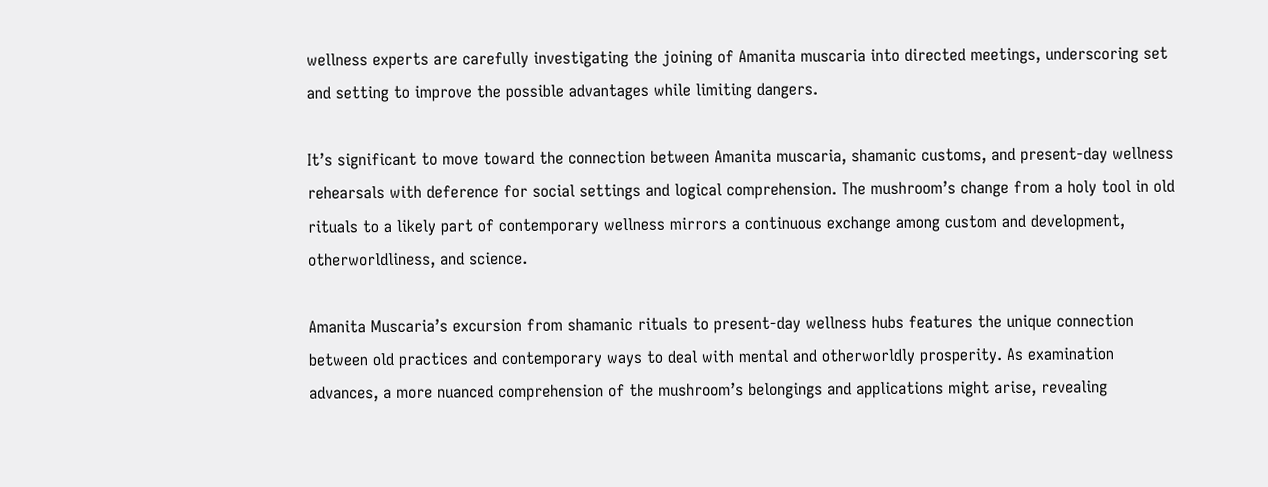wellness experts are carefully investigating the joining of Amanita muscaria into directed meetings, underscoring set and setting to improve the possible advantages while limiting dangers.

It’s significant to move toward the connection between Amanita muscaria, shamanic customs, and present-day wellness rehearsals with deference for social settings and logical comprehension. The mushroom’s change from a holy tool in old rituals to a likely part of contemporary wellness mirrors a continuous exchange among custom and development, otherworldliness, and science.

Amanita Muscaria’s excursion from shamanic rituals to present-day wellness hubs features the unique connection between old practices and contemporary ways to deal with mental and otherworldly prosperity. As examination advances, a more nuanced comprehension of the mushroom’s belongings and applications might arise, revealing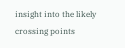insight into the likely crossing points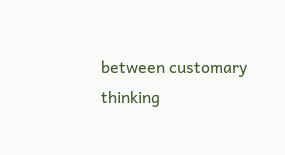between customary thinking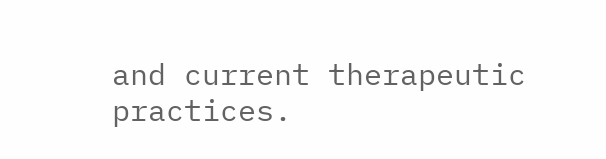and current therapeutic practices.